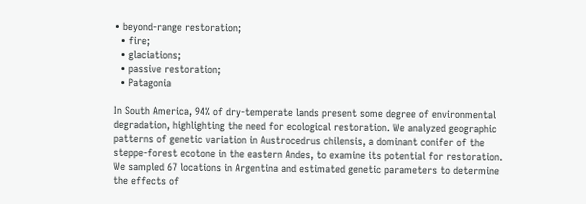• beyond-range restoration;
  • fire;
  • glaciations;
  • passive restoration;
  • Patagonia

In South America, 94% of dry-temperate lands present some degree of environmental degradation, highlighting the need for ecological restoration. We analyzed geographic patterns of genetic variation in Austrocedrus chilensis, a dominant conifer of the steppe-forest ecotone in the eastern Andes, to examine its potential for restoration. We sampled 67 locations in Argentina and estimated genetic parameters to determine the effects of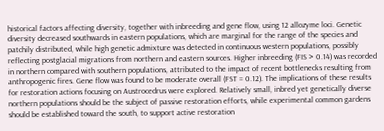historical factors affecting diversity, together with inbreeding and gene flow, using 12 allozyme loci. Genetic diversity decreased southwards in eastern populations, which are marginal for the range of the species and patchily distributed, while high genetic admixture was detected in continuous western populations, possibly reflecting postglacial migrations from northern and eastern sources. Higher inbreeding (FIS > 0.14) was recorded in northern compared with southern populations, attributed to the impact of recent bottlenecks resulting from anthropogenic fires. Gene flow was found to be moderate overall (FST = 0.12). The implications of these results for restoration actions focusing on Austrocedrus were explored. Relatively small, inbred yet genetically diverse northern populations should be the subject of passive restoration efforts, while experimental common gardens should be established toward the south, to support active restoration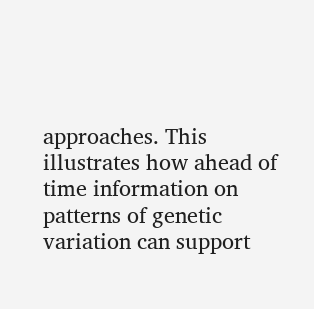approaches. This illustrates how ahead of time information on patterns of genetic variation can support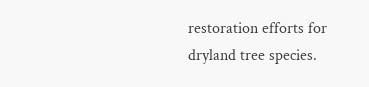restoration efforts for dryland tree species.